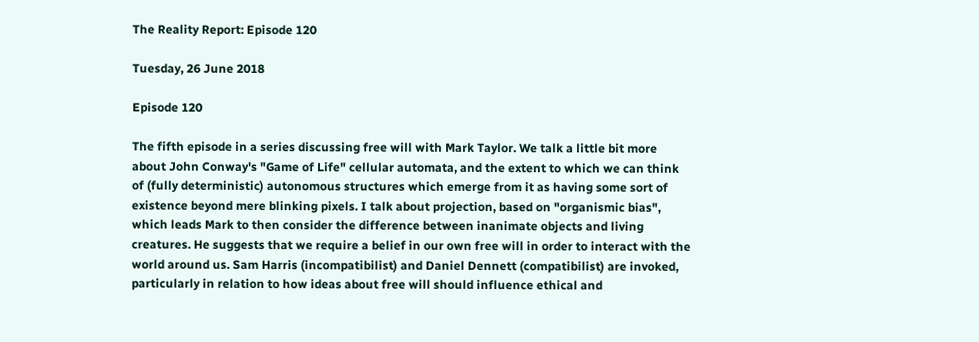The Reality Report: Episode 120

Tuesday, 26 June 2018

Episode 120

The fifth episode in a series discussing free will with Mark Taylor. We talk a little bit more about John Conway's "Game of Life" cellular automata, and the extent to which we can think of (fully deterministic) autonomous structures which emerge from it as having some sort of existence beyond mere blinking pixels. I talk about projection, based on "organismic bias", which leads Mark to then consider the difference between inanimate objects and living creatures. He suggests that we require a belief in our own free will in order to interact with the world around us. Sam Harris (incompatibilist) and Daniel Dennett (compatibilist) are invoked, particularly in relation to how ideas about free will should influence ethical and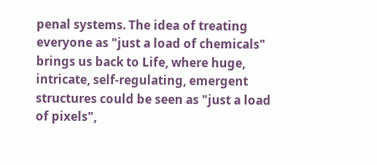penal systems. The idea of treating everyone as "just a load of chemicals" brings us back to Life, where huge, intricate, self-regulating, emergent structures could be seen as "just a load of pixels",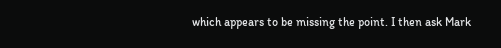which appears to be missing the point. I then ask Mark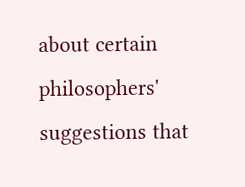about certain philosophers' suggestions that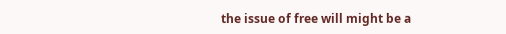the issue of free will might be a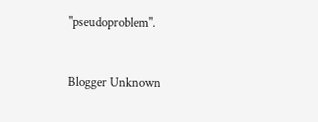"pseudoproblem".


Blogger Unknown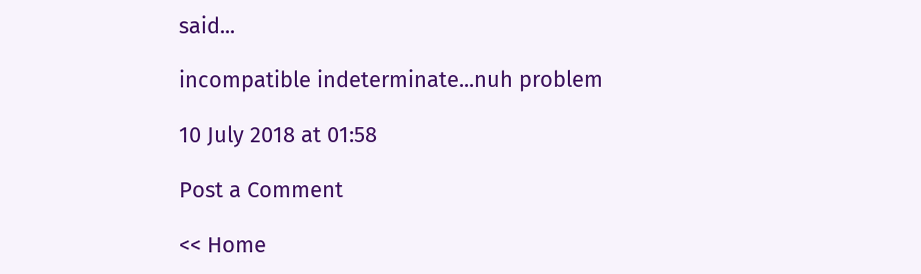said...

incompatible indeterminate...nuh problem

10 July 2018 at 01:58

Post a Comment

<< Home